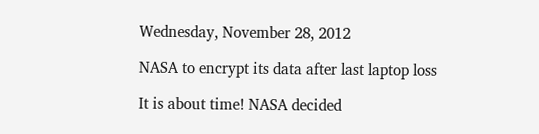Wednesday, November 28, 2012

NASA to encrypt its data after last laptop loss

It is about time! NASA decided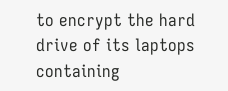to encrypt the hard drive of its laptops containing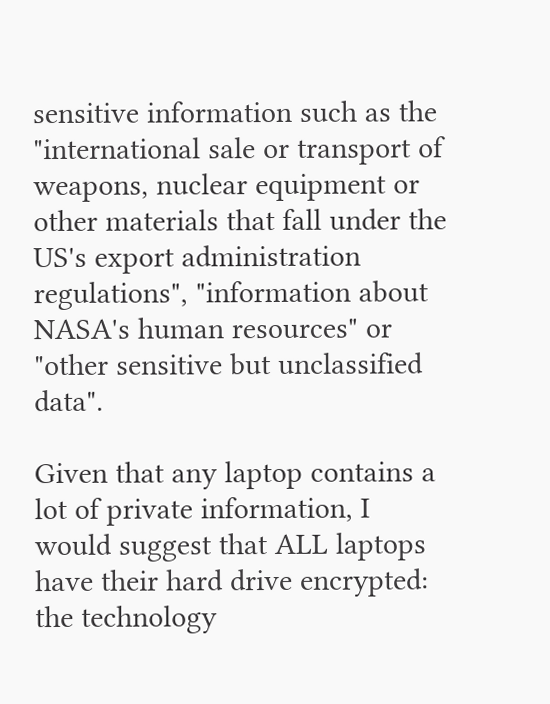sensitive information such as the "international sale or transport of weapons, nuclear equipment or other materials that fall under the US's export administration regulations", "information about NASA's human resources" or "other sensitive but unclassified data".

Given that any laptop contains a lot of private information, I would suggest that ALL laptops have their hard drive encrypted: the technology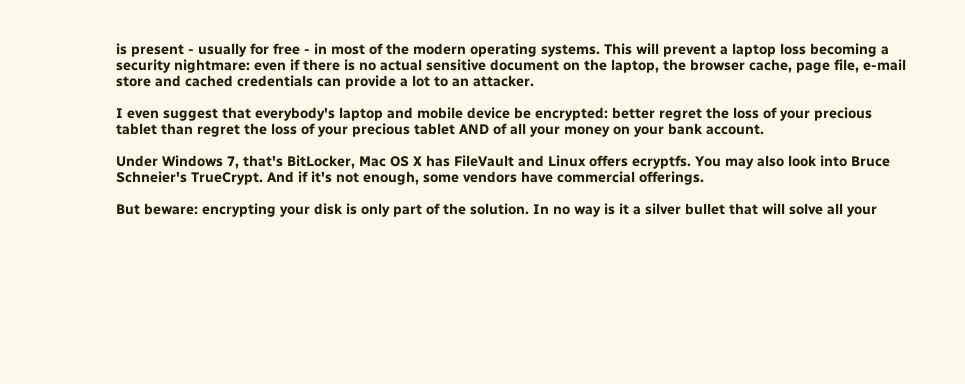is present - usually for free - in most of the modern operating systems. This will prevent a laptop loss becoming a security nightmare: even if there is no actual sensitive document on the laptop, the browser cache, page file, e-mail store and cached credentials can provide a lot to an attacker.

I even suggest that everybody's laptop and mobile device be encrypted: better regret the loss of your precious tablet than regret the loss of your precious tablet AND of all your money on your bank account.

Under Windows 7, that's BitLocker, Mac OS X has FileVault and Linux offers ecryptfs. You may also look into Bruce Schneier's TrueCrypt. And if it's not enough, some vendors have commercial offerings.

But beware: encrypting your disk is only part of the solution. In no way is it a silver bullet that will solve all your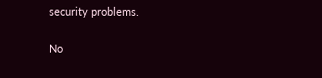security problems.

No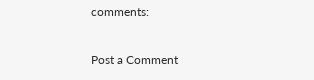comments:

Post a Comment